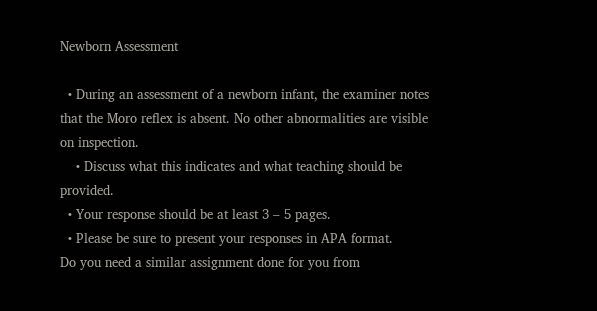Newborn Assessment

  • During an assessment of a newborn infant, the examiner notes that the Moro reflex is absent. No other abnormalities are visible on inspection.
    • Discuss what this indicates and what teaching should be provided.
  • Your response should be at least 3 – 5 pages.
  • Please be sure to present your responses in APA format.
Do you need a similar assignment done for you from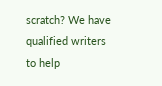scratch? We have qualified writers to help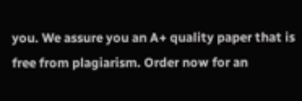you. We assure you an A+ quality paper that is free from plagiarism. Order now for an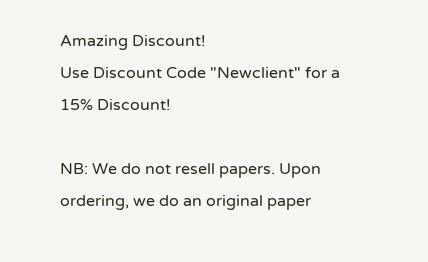Amazing Discount!
Use Discount Code "Newclient" for a 15% Discount!

NB: We do not resell papers. Upon ordering, we do an original paper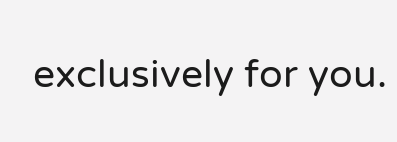exclusively for you.